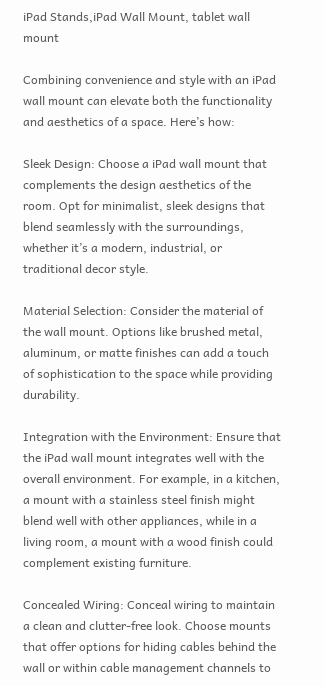iPad Stands,iPad Wall Mount, tablet wall mount

Combining convenience and style with an iPad wall mount can elevate both the functionality and aesthetics of a space. Here’s how:

Sleek Design: Choose a iPad wall mount that complements the design aesthetics of the room. Opt for minimalist, sleek designs that blend seamlessly with the surroundings, whether it’s a modern, industrial, or traditional decor style.

Material Selection: Consider the material of the wall mount. Options like brushed metal, aluminum, or matte finishes can add a touch of sophistication to the space while providing durability.

Integration with the Environment: Ensure that the iPad wall mount integrates well with the overall environment. For example, in a kitchen, a mount with a stainless steel finish might blend well with other appliances, while in a living room, a mount with a wood finish could complement existing furniture.

Concealed Wiring: Conceal wiring to maintain a clean and clutter-free look. Choose mounts that offer options for hiding cables behind the wall or within cable management channels to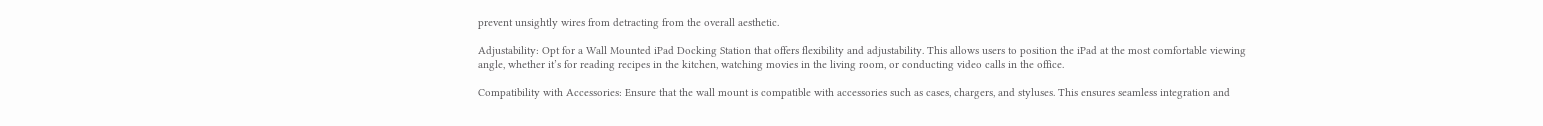prevent unsightly wires from detracting from the overall aesthetic.

Adjustability: Opt for a Wall Mounted iPad Docking Station that offers flexibility and adjustability. This allows users to position the iPad at the most comfortable viewing angle, whether it’s for reading recipes in the kitchen, watching movies in the living room, or conducting video calls in the office.

Compatibility with Accessories: Ensure that the wall mount is compatible with accessories such as cases, chargers, and styluses. This ensures seamless integration and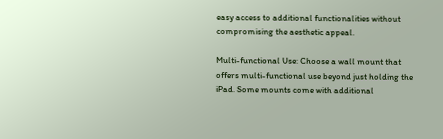easy access to additional functionalities without compromising the aesthetic appeal.

Multi-functional Use: Choose a wall mount that offers multi-functional use beyond just holding the iPad. Some mounts come with additional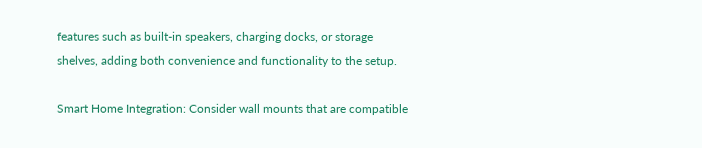features such as built-in speakers, charging docks, or storage shelves, adding both convenience and functionality to the setup.

Smart Home Integration: Consider wall mounts that are compatible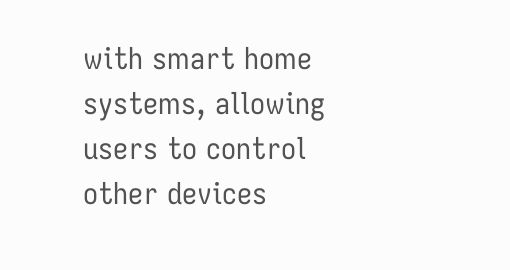with smart home systems, allowing users to control other devices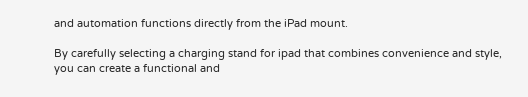and automation functions directly from the iPad mount.

By carefully selecting a charging stand for ipad that combines convenience and style, you can create a functional and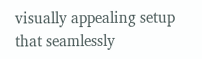visually appealing setup that seamlessly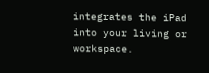integrates the iPad into your living or workspace.